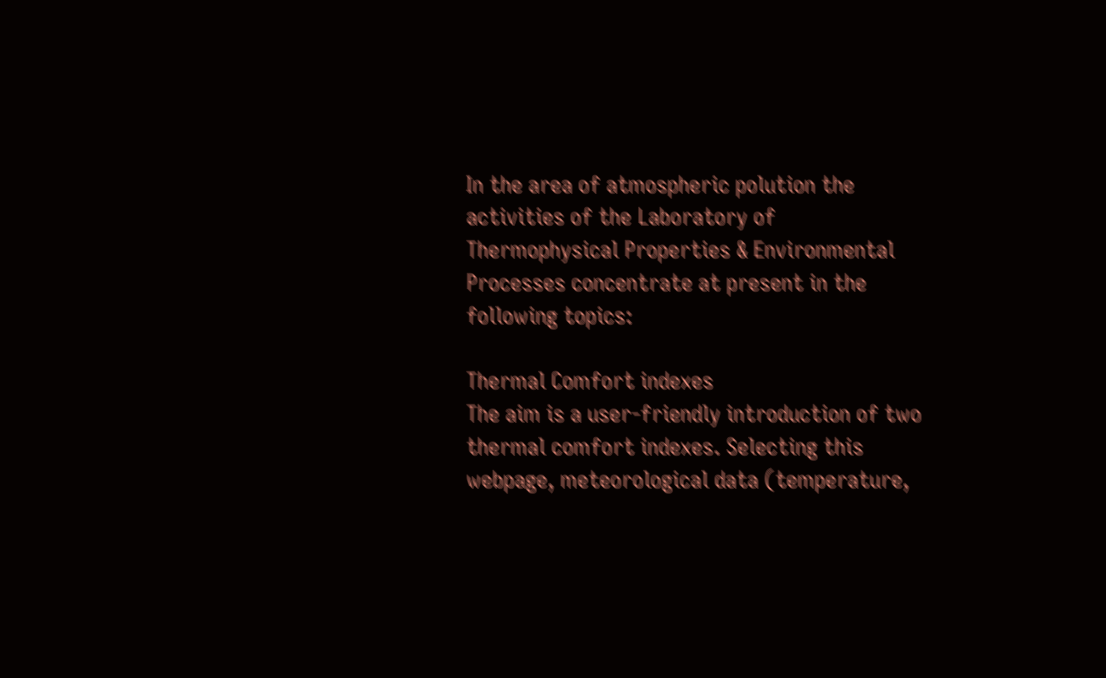In the area of atmospheric polution the activities of the Laboratory of Thermophysical Properties & Environmental Processes concentrate at present in the following topics:

Thermal Comfort indexes
The aim is a user-friendly introduction of two thermal comfort indexes. Selecting this webpage, meteorological data (temperature,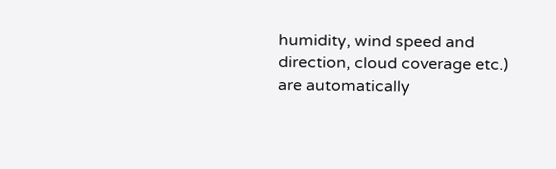humidity, wind speed and direction, cloud coverage etc.) are automatically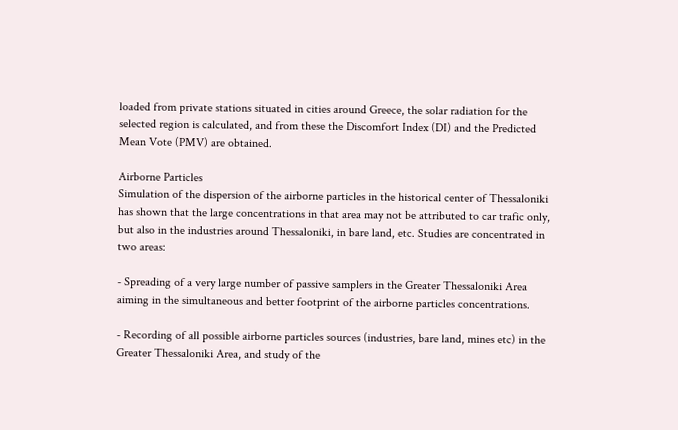loaded from private stations situated in cities around Greece, the solar radiation for the selected region is calculated, and from these the Discomfort Index (DI) and the Predicted Mean Vote (PMV) are obtained.

Airborne Particles
Simulation of the dispersion of the airborne particles in the historical center of Thessaloniki has shown that the large concentrations in that area may not be attributed to car trafic only, but also in the industries around Thessaloniki, in bare land, etc. Studies are concentrated in two areas:

- Spreading of a very large number of passive samplers in the Greater Thessaloniki Area aiming in the simultaneous and better footprint of the airborne particles concentrations.

- Recording of all possible airborne particles sources (industries, bare land, mines etc) in the Greater Thessaloniki Area, and study of the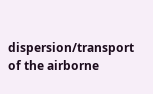dispersion/transport of the airborne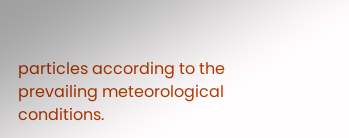particles according to the prevailing meteorological conditions.